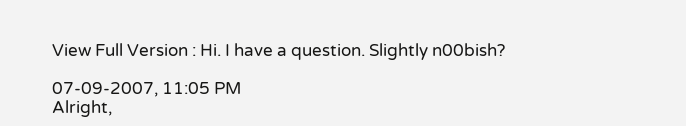View Full Version : Hi. I have a question. Slightly n00bish?

07-09-2007, 11:05 PM
Alright,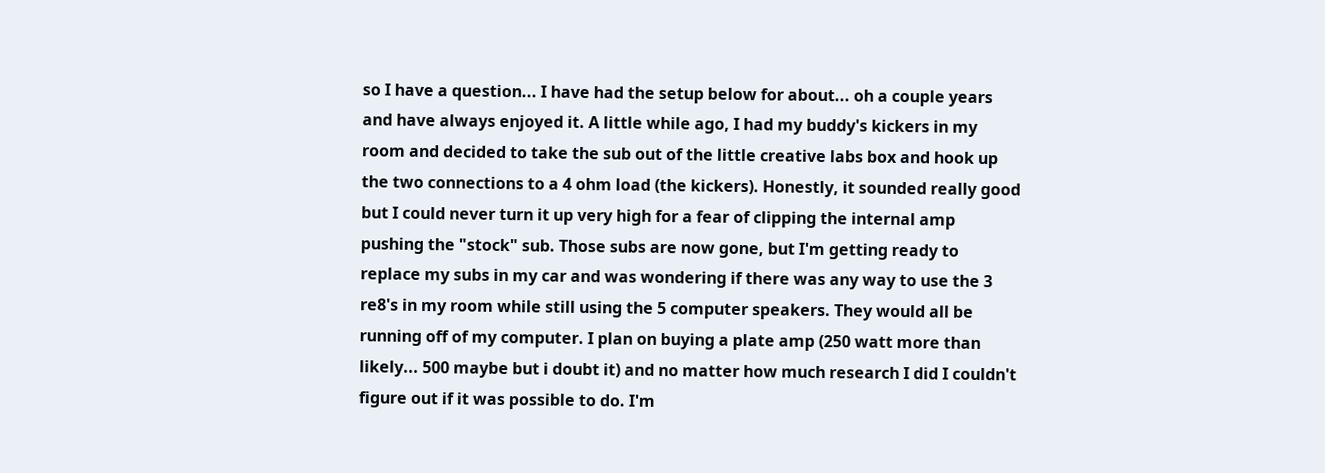so I have a question... I have had the setup below for about... oh a couple years and have always enjoyed it. A little while ago, I had my buddy's kickers in my room and decided to take the sub out of the little creative labs box and hook up the two connections to a 4 ohm load (the kickers). Honestly, it sounded really good but I could never turn it up very high for a fear of clipping the internal amp pushing the "stock" sub. Those subs are now gone, but I'm getting ready to replace my subs in my car and was wondering if there was any way to use the 3 re8's in my room while still using the 5 computer speakers. They would all be running off of my computer. I plan on buying a plate amp (250 watt more than likely... 500 maybe but i doubt it) and no matter how much research I did I couldn't figure out if it was possible to do. I'm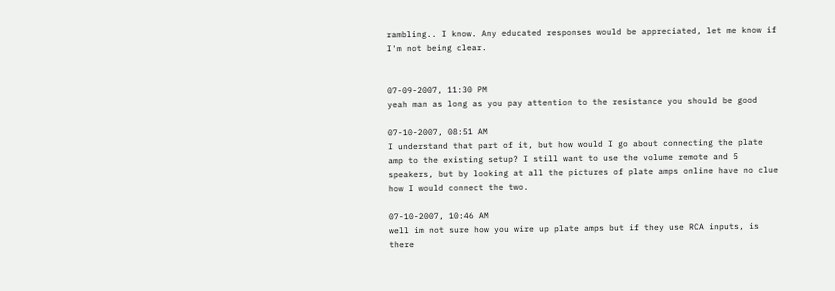rambling.. I know. Any educated responses would be appreciated, let me know if I'm not being clear.


07-09-2007, 11:30 PM
yeah man as long as you pay attention to the resistance you should be good

07-10-2007, 08:51 AM
I understand that part of it, but how would I go about connecting the plate amp to the existing setup? I still want to use the volume remote and 5 speakers, but by looking at all the pictures of plate amps online have no clue how I would connect the two.

07-10-2007, 10:46 AM
well im not sure how you wire up plate amps but if they use RCA inputs, is there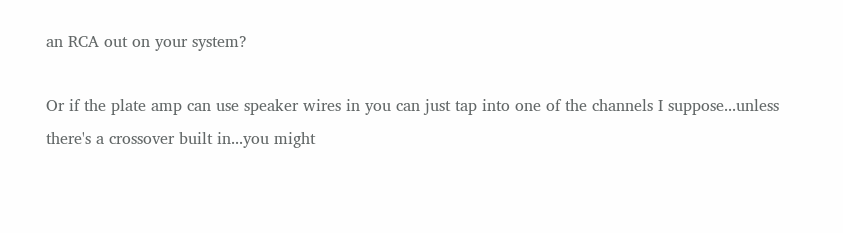an RCA out on your system?

Or if the plate amp can use speaker wires in you can just tap into one of the channels I suppose...unless there's a crossover built in...you might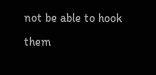not be able to hook them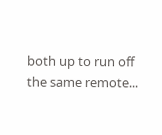both up to run off the same remote...